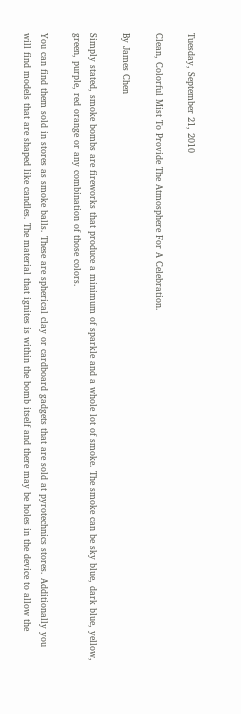Tuesday, September 21, 2010

Clean, Colorful Mist To Provide The Atmosphere For A Celebration.

By James Chen

Simply stated, smoke bombs are fireworks that produce a minimum of sparkle and a whole lot of smoke. The smoke can be sky blue, dark blue, yellow, green, purple, red orange or any combination of those colors.

You can find them sold in stores as smoke balls. These are spherical clay or cardboard gadgets that are sold at pyrotechnics stores. Additionally you will find models that are shaped like candles. The material that ignites is within the bomb itself and there may be holes in the device to allow the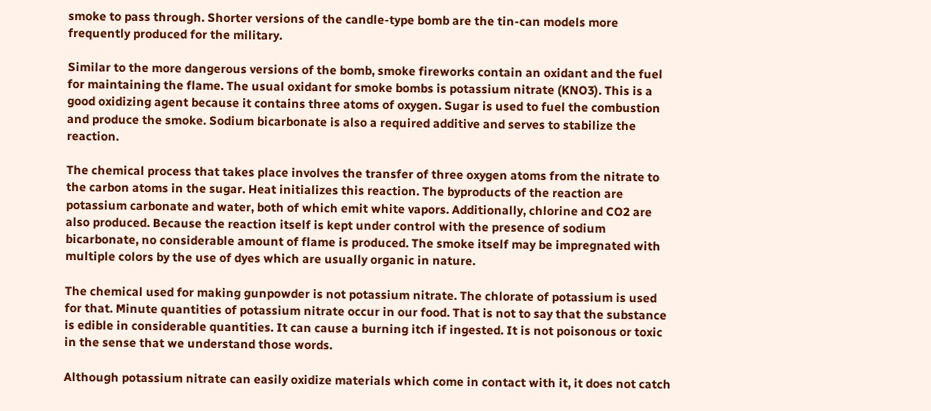smoke to pass through. Shorter versions of the candle-type bomb are the tin-can models more frequently produced for the military.

Similar to the more dangerous versions of the bomb, smoke fireworks contain an oxidant and the fuel for maintaining the flame. The usual oxidant for smoke bombs is potassium nitrate (KNO3). This is a good oxidizing agent because it contains three atoms of oxygen. Sugar is used to fuel the combustion and produce the smoke. Sodium bicarbonate is also a required additive and serves to stabilize the reaction.

The chemical process that takes place involves the transfer of three oxygen atoms from the nitrate to the carbon atoms in the sugar. Heat initializes this reaction. The byproducts of the reaction are potassium carbonate and water, both of which emit white vapors. Additionally, chlorine and CO2 are also produced. Because the reaction itself is kept under control with the presence of sodium bicarbonate, no considerable amount of flame is produced. The smoke itself may be impregnated with multiple colors by the use of dyes which are usually organic in nature.

The chemical used for making gunpowder is not potassium nitrate. The chlorate of potassium is used for that. Minute quantities of potassium nitrate occur in our food. That is not to say that the substance is edible in considerable quantities. It can cause a burning itch if ingested. It is not poisonous or toxic in the sense that we understand those words.

Although potassium nitrate can easily oxidize materials which come in contact with it, it does not catch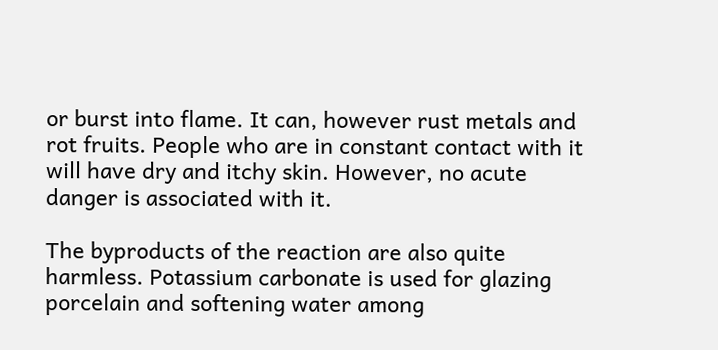or burst into flame. It can, however rust metals and rot fruits. People who are in constant contact with it will have dry and itchy skin. However, no acute danger is associated with it.

The byproducts of the reaction are also quite harmless. Potassium carbonate is used for glazing porcelain and softening water among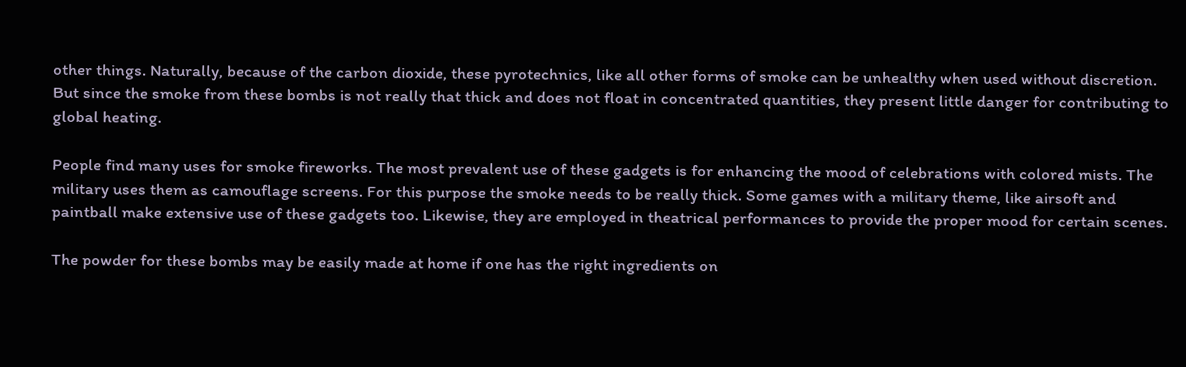other things. Naturally, because of the carbon dioxide, these pyrotechnics, like all other forms of smoke can be unhealthy when used without discretion. But since the smoke from these bombs is not really that thick and does not float in concentrated quantities, they present little danger for contributing to global heating.

People find many uses for smoke fireworks. The most prevalent use of these gadgets is for enhancing the mood of celebrations with colored mists. The military uses them as camouflage screens. For this purpose the smoke needs to be really thick. Some games with a military theme, like airsoft and paintball make extensive use of these gadgets too. Likewise, they are employed in theatrical performances to provide the proper mood for certain scenes.

The powder for these bombs may be easily made at home if one has the right ingredients on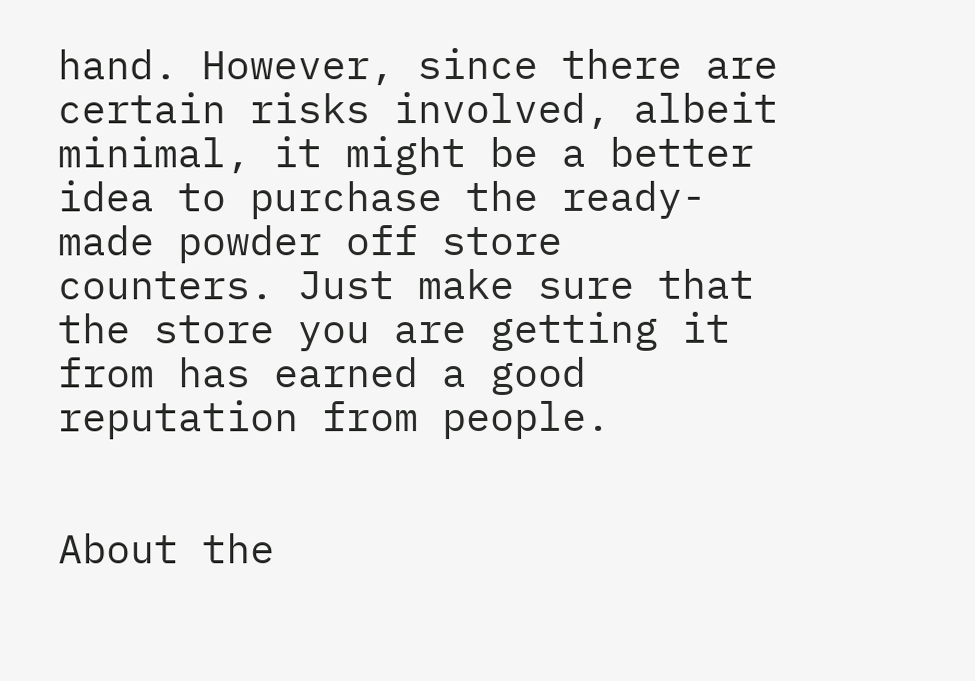hand. However, since there are certain risks involved, albeit minimal, it might be a better idea to purchase the ready-made powder off store counters. Just make sure that the store you are getting it from has earned a good reputation from people.


About the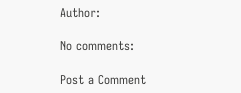Author:

No comments:

Post a Comment